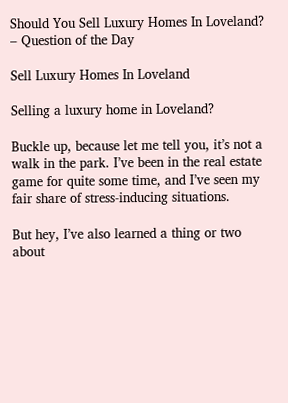Should You Sell Luxury Homes In Loveland? – Question of the Day

Sell Luxury Homes In Loveland

Selling a luxury home in Loveland?

Buckle up, because let me tell you, it’s not a walk in the park. I’ve been in the real estate game for quite some time, and I’ve seen my fair share of stress-inducing situations.

But hey, I’ve also learned a thing or two about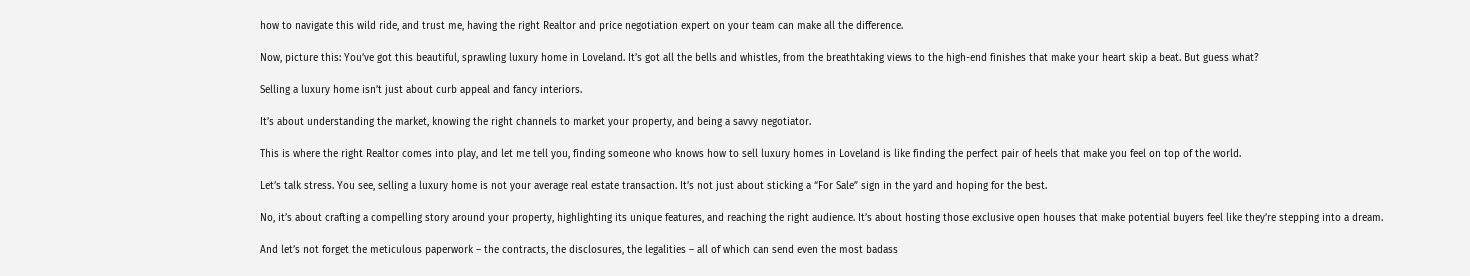how to navigate this wild ride, and trust me, having the right Realtor and price negotiation expert on your team can make all the difference.

Now, picture this: You’ve got this beautiful, sprawling luxury home in Loveland. It’s got all the bells and whistles, from the breathtaking views to the high-end finishes that make your heart skip a beat. But guess what?

Selling a luxury home isn’t just about curb appeal and fancy interiors.

It’s about understanding the market, knowing the right channels to market your property, and being a savvy negotiator.

This is where the right Realtor comes into play, and let me tell you, finding someone who knows how to sell luxury homes in Loveland is like finding the perfect pair of heels that make you feel on top of the world.

Let’s talk stress. You see, selling a luxury home is not your average real estate transaction. It’s not just about sticking a “For Sale” sign in the yard and hoping for the best.

No, it’s about crafting a compelling story around your property, highlighting its unique features, and reaching the right audience. It’s about hosting those exclusive open houses that make potential buyers feel like they’re stepping into a dream.

And let’s not forget the meticulous paperwork – the contracts, the disclosures, the legalities – all of which can send even the most badass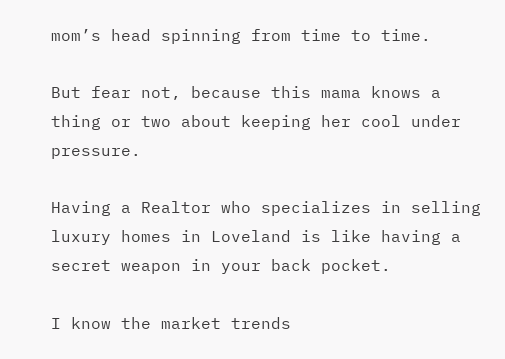mom’s head spinning from time to time.

But fear not, because this mama knows a thing or two about keeping her cool under pressure.

Having a Realtor who specializes in selling luxury homes in Loveland is like having a secret weapon in your back pocket.

I know the market trends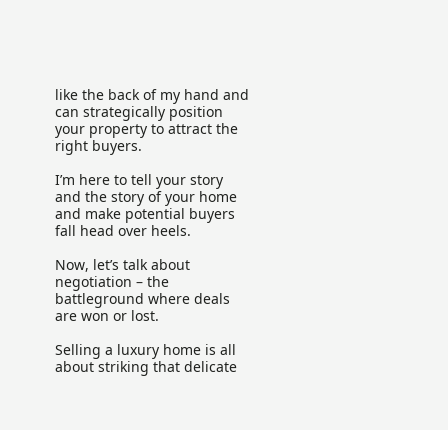like the back of my hand and can strategically position your property to attract the right buyers.

I’m here to tell your story and the story of your home and make potential buyers fall head over heels.

Now, let’s talk about negotiation – the battleground where deals are won or lost.

Selling a luxury home is all about striking that delicate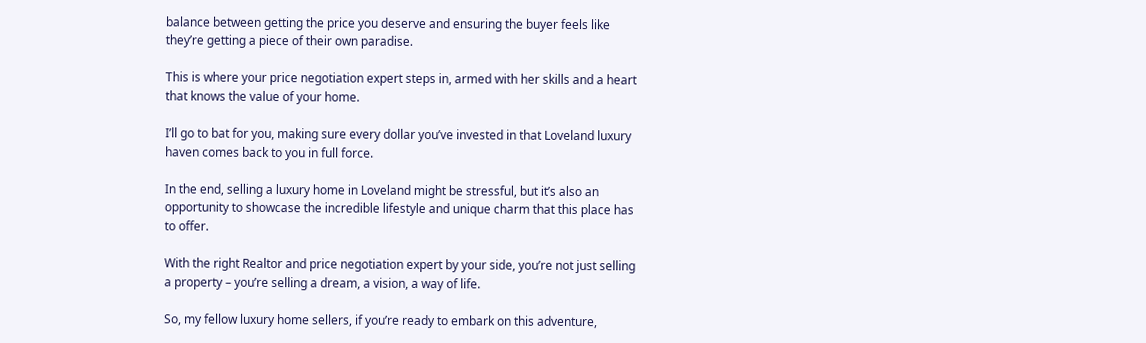balance between getting the price you deserve and ensuring the buyer feels like they’re getting a piece of their own paradise.

This is where your price negotiation expert steps in, armed with her skills and a heart that knows the value of your home.

I’ll go to bat for you, making sure every dollar you’ve invested in that Loveland luxury haven comes back to you in full force.

In the end, selling a luxury home in Loveland might be stressful, but it’s also an opportunity to showcase the incredible lifestyle and unique charm that this place has to offer.

With the right Realtor and price negotiation expert by your side, you’re not just selling a property – you’re selling a dream, a vision, a way of life.

So, my fellow luxury home sellers, if you’re ready to embark on this adventure,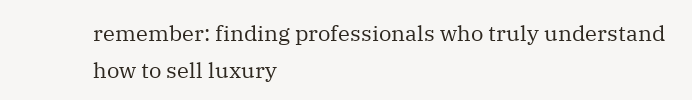remember: finding professionals who truly understand
how to sell luxury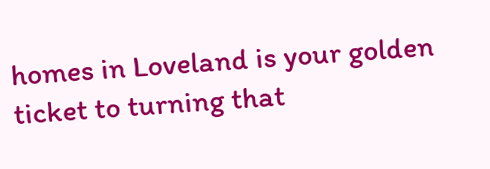homes in Loveland is your golden ticket to turning that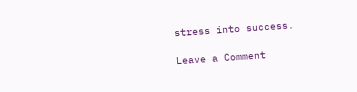stress into success.

Leave a Comment